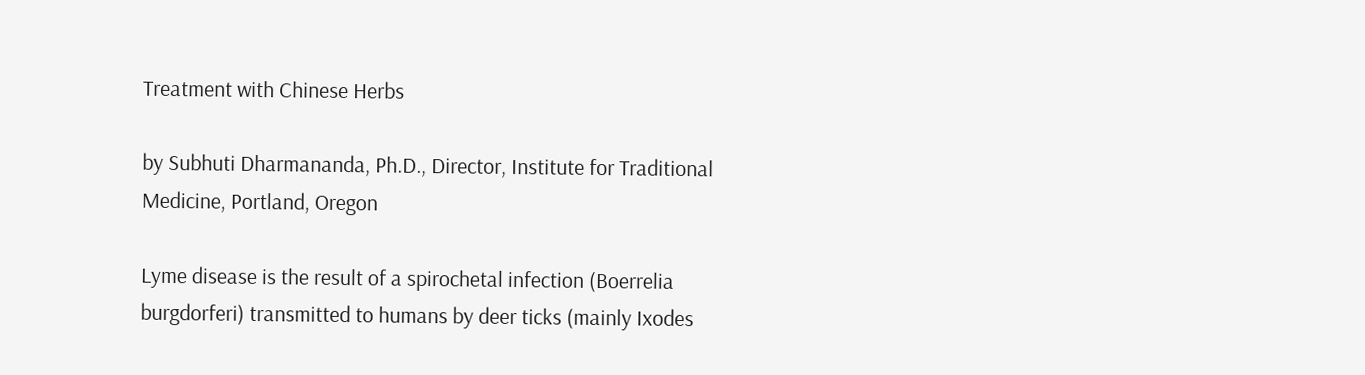Treatment with Chinese Herbs

by Subhuti Dharmananda, Ph.D., Director, Institute for Traditional Medicine, Portland, Oregon

Lyme disease is the result of a spirochetal infection (Boerrelia burgdorferi) transmitted to humans by deer ticks (mainly Ixodes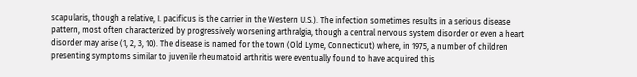scapularis, though a relative, I. pacificus is the carrier in the Western U.S.). The infection sometimes results in a serious disease pattern, most often characterized by progressively worsening arthralgia, though a central nervous system disorder or even a heart disorder may arise (1, 2, 3, 10). The disease is named for the town (Old Lyme, Connecticut) where, in 1975, a number of children presenting symptoms similar to juvenile rheumatoid arthritis were eventually found to have acquired this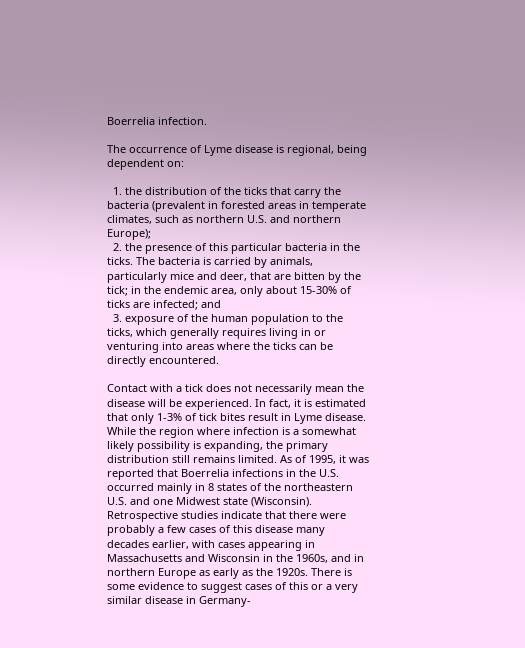Boerrelia infection.

The occurrence of Lyme disease is regional, being dependent on:

  1. the distribution of the ticks that carry the bacteria (prevalent in forested areas in temperate climates, such as northern U.S. and northern Europe);
  2. the presence of this particular bacteria in the ticks. The bacteria is carried by animals, particularly mice and deer, that are bitten by the tick; in the endemic area, only about 15-30% of ticks are infected; and
  3. exposure of the human population to the ticks, which generally requires living in or venturing into areas where the ticks can be directly encountered.

Contact with a tick does not necessarily mean the disease will be experienced. In fact, it is estimated that only 1-3% of tick bites result in Lyme disease. While the region where infection is a somewhat likely possibility is expanding, the primary distribution still remains limited. As of 1995, it was reported that Boerrelia infections in the U.S. occurred mainly in 8 states of the northeastern U.S. and one Midwest state (Wisconsin). Retrospective studies indicate that there were probably a few cases of this disease many decades earlier, with cases appearing in Massachusetts and Wisconsin in the 1960s, and in northern Europe as early as the 1920s. There is some evidence to suggest cases of this or a very similar disease in Germany-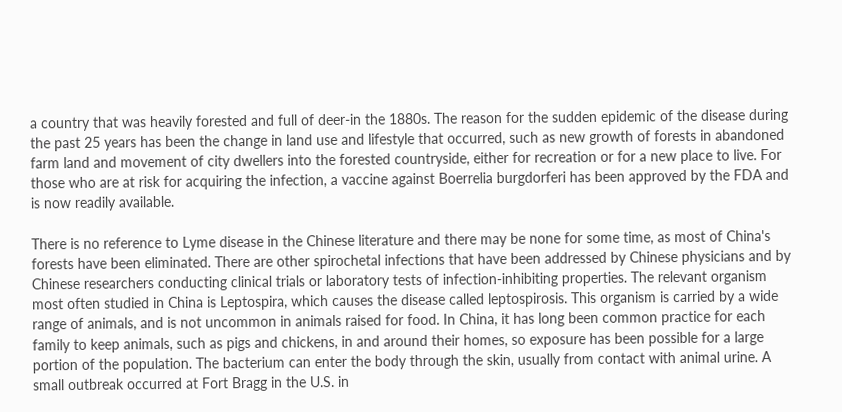a country that was heavily forested and full of deer-in the 1880s. The reason for the sudden epidemic of the disease during the past 25 years has been the change in land use and lifestyle that occurred, such as new growth of forests in abandoned farm land and movement of city dwellers into the forested countryside, either for recreation or for a new place to live. For those who are at risk for acquiring the infection, a vaccine against Boerrelia burgdorferi has been approved by the FDA and is now readily available.

There is no reference to Lyme disease in the Chinese literature and there may be none for some time, as most of China's forests have been eliminated. There are other spirochetal infections that have been addressed by Chinese physicians and by Chinese researchers conducting clinical trials or laboratory tests of infection-inhibiting properties. The relevant organism most often studied in China is Leptospira, which causes the disease called leptospirosis. This organism is carried by a wide range of animals, and is not uncommon in animals raised for food. In China, it has long been common practice for each family to keep animals, such as pigs and chickens, in and around their homes, so exposure has been possible for a large portion of the population. The bacterium can enter the body through the skin, usually from contact with animal urine. A small outbreak occurred at Fort Bragg in the U.S. in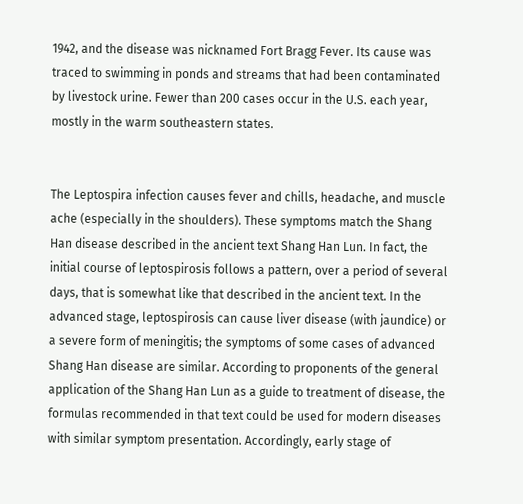1942, and the disease was nicknamed Fort Bragg Fever. Its cause was traced to swimming in ponds and streams that had been contaminated by livestock urine. Fewer than 200 cases occur in the U.S. each year, mostly in the warm southeastern states.


The Leptospira infection causes fever and chills, headache, and muscle ache (especially in the shoulders). These symptoms match the Shang Han disease described in the ancient text Shang Han Lun. In fact, the initial course of leptospirosis follows a pattern, over a period of several days, that is somewhat like that described in the ancient text. In the advanced stage, leptospirosis can cause liver disease (with jaundice) or a severe form of meningitis; the symptoms of some cases of advanced Shang Han disease are similar. According to proponents of the general application of the Shang Han Lun as a guide to treatment of disease, the formulas recommended in that text could be used for modern diseases with similar symptom presentation. Accordingly, early stage of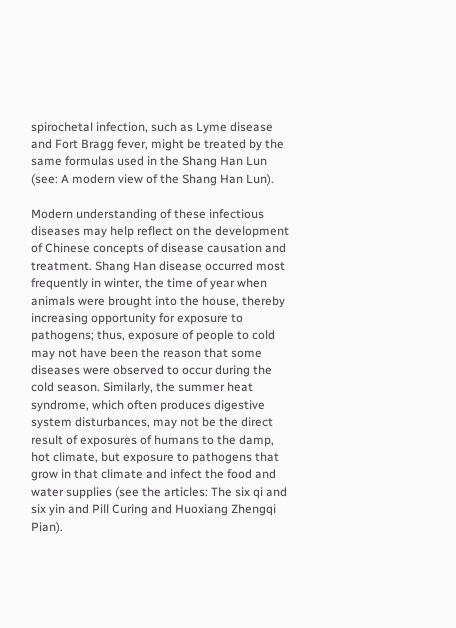spirochetal infection, such as Lyme disease and Fort Bragg fever, might be treated by the same formulas used in the Shang Han Lun (see: A modern view of the Shang Han Lun).

Modern understanding of these infectious diseases may help reflect on the development of Chinese concepts of disease causation and treatment. Shang Han disease occurred most frequently in winter, the time of year when animals were brought into the house, thereby increasing opportunity for exposure to pathogens; thus, exposure of people to cold may not have been the reason that some diseases were observed to occur during the cold season. Similarly, the summer heat syndrome, which often produces digestive system disturbances, may not be the direct result of exposures of humans to the damp, hot climate, but exposure to pathogens that grow in that climate and infect the food and water supplies (see the articles: The six qi and six yin and Pill Curing and Huoxiang Zhengqi Pian).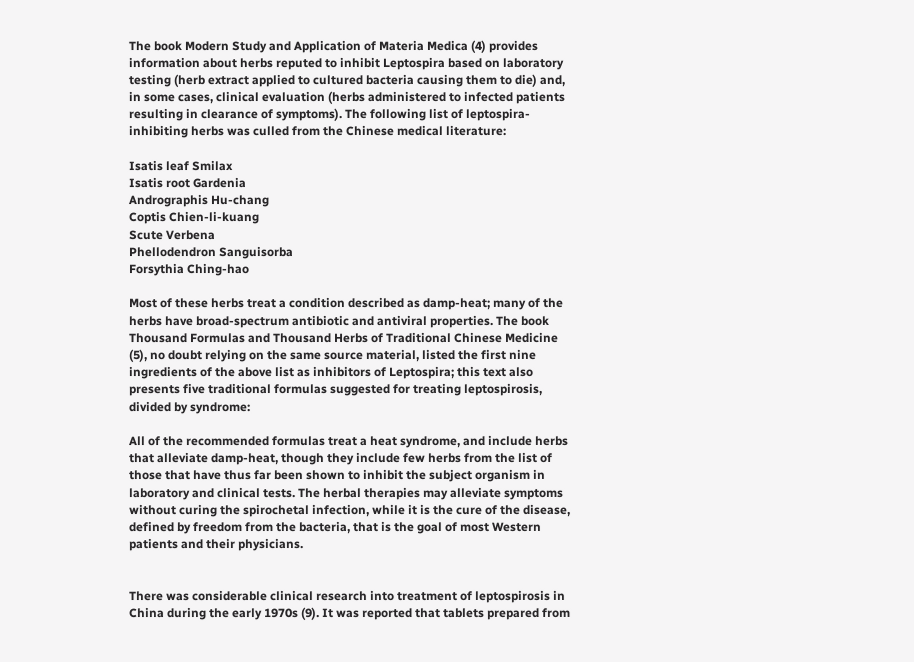The book Modern Study and Application of Materia Medica (4) provides information about herbs reputed to inhibit Leptospira based on laboratory testing (herb extract applied to cultured bacteria causing them to die) and, in some cases, clinical evaluation (herbs administered to infected patients resulting in clearance of symptoms). The following list of leptospira-inhibiting herbs was culled from the Chinese medical literature:

Isatis leaf Smilax
Isatis root Gardenia
Andrographis Hu-chang
Coptis Chien-li-kuang
Scute Verbena
Phellodendron Sanguisorba
Forsythia Ching-hao

Most of these herbs treat a condition described as damp-heat; many of the herbs have broad-spectrum antibiotic and antiviral properties. The book Thousand Formulas and Thousand Herbs of Traditional Chinese Medicine (5), no doubt relying on the same source material, listed the first nine ingredients of the above list as inhibitors of Leptospira; this text also presents five traditional formulas suggested for treating leptospirosis, divided by syndrome:

All of the recommended formulas treat a heat syndrome, and include herbs that alleviate damp-heat, though they include few herbs from the list of those that have thus far been shown to inhibit the subject organism in laboratory and clinical tests. The herbal therapies may alleviate symptoms without curing the spirochetal infection, while it is the cure of the disease, defined by freedom from the bacteria, that is the goal of most Western patients and their physicians.


There was considerable clinical research into treatment of leptospirosis in China during the early 1970s (9). It was reported that tablets prepared from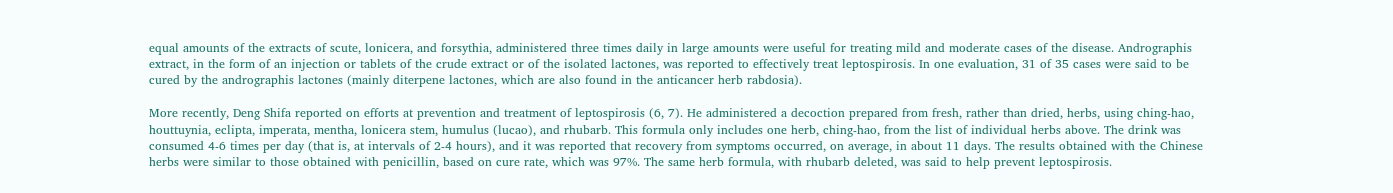equal amounts of the extracts of scute, lonicera, and forsythia, administered three times daily in large amounts were useful for treating mild and moderate cases of the disease. Andrographis extract, in the form of an injection or tablets of the crude extract or of the isolated lactones, was reported to effectively treat leptospirosis. In one evaluation, 31 of 35 cases were said to be cured by the andrographis lactones (mainly diterpene lactones, which are also found in the anticancer herb rabdosia).

More recently, Deng Shifa reported on efforts at prevention and treatment of leptospirosis (6, 7). He administered a decoction prepared from fresh, rather than dried, herbs, using ching-hao, houttuynia, eclipta, imperata, mentha, lonicera stem, humulus (lucao), and rhubarb. This formula only includes one herb, ching-hao, from the list of individual herbs above. The drink was consumed 4-6 times per day (that is, at intervals of 2-4 hours), and it was reported that recovery from symptoms occurred, on average, in about 11 days. The results obtained with the Chinese herbs were similar to those obtained with penicillin, based on cure rate, which was 97%. The same herb formula, with rhubarb deleted, was said to help prevent leptospirosis.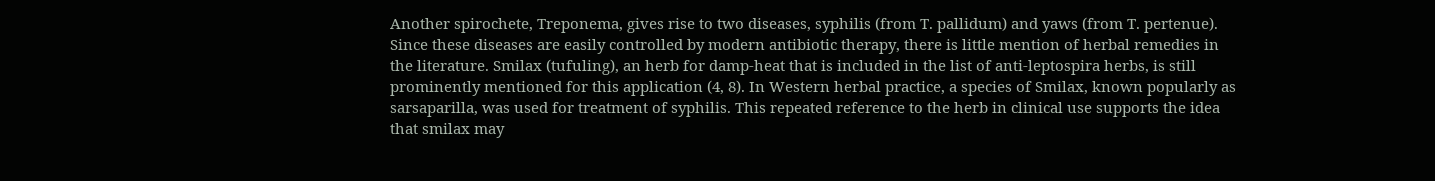Another spirochete, Treponema, gives rise to two diseases, syphilis (from T. pallidum) and yaws (from T. pertenue). Since these diseases are easily controlled by modern antibiotic therapy, there is little mention of herbal remedies in the literature. Smilax (tufuling), an herb for damp-heat that is included in the list of anti-leptospira herbs, is still prominently mentioned for this application (4, 8). In Western herbal practice, a species of Smilax, known popularly as sarsaparilla, was used for treatment of syphilis. This repeated reference to the herb in clinical use supports the idea that smilax may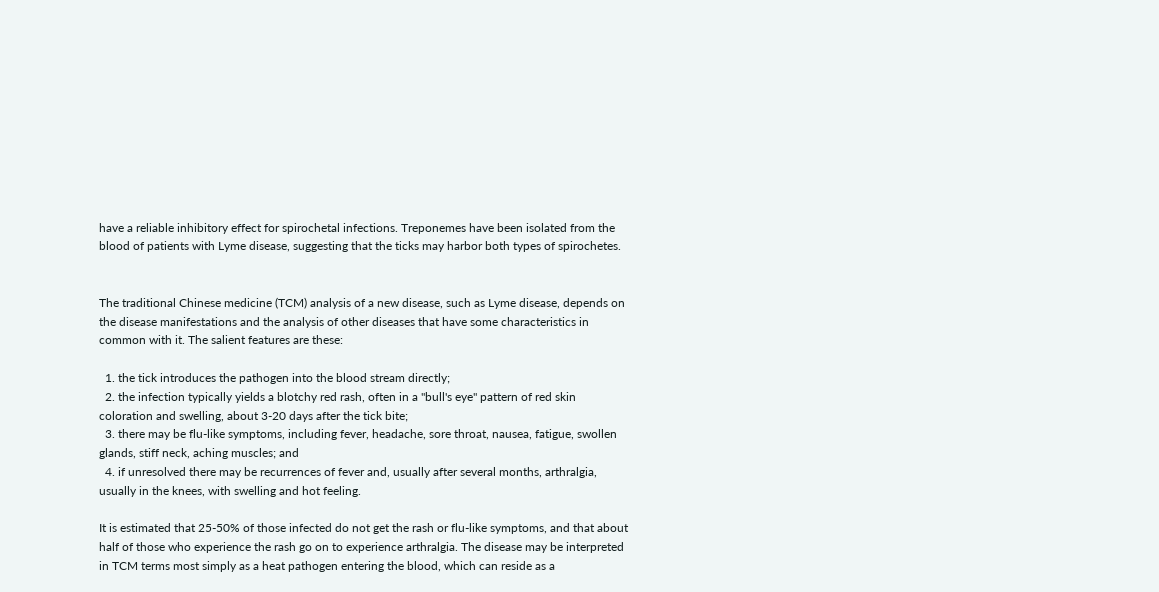have a reliable inhibitory effect for spirochetal infections. Treponemes have been isolated from the blood of patients with Lyme disease, suggesting that the ticks may harbor both types of spirochetes.


The traditional Chinese medicine (TCM) analysis of a new disease, such as Lyme disease, depends on the disease manifestations and the analysis of other diseases that have some characteristics in common with it. The salient features are these:

  1. the tick introduces the pathogen into the blood stream directly;
  2. the infection typically yields a blotchy red rash, often in a "bull's eye" pattern of red skin coloration and swelling, about 3-20 days after the tick bite;
  3. there may be flu-like symptoms, including fever, headache, sore throat, nausea, fatigue, swollen glands, stiff neck, aching muscles; and
  4. if unresolved there may be recurrences of fever and, usually after several months, arthralgia, usually in the knees, with swelling and hot feeling.

It is estimated that 25-50% of those infected do not get the rash or flu-like symptoms, and that about half of those who experience the rash go on to experience arthralgia. The disease may be interpreted in TCM terms most simply as a heat pathogen entering the blood, which can reside as a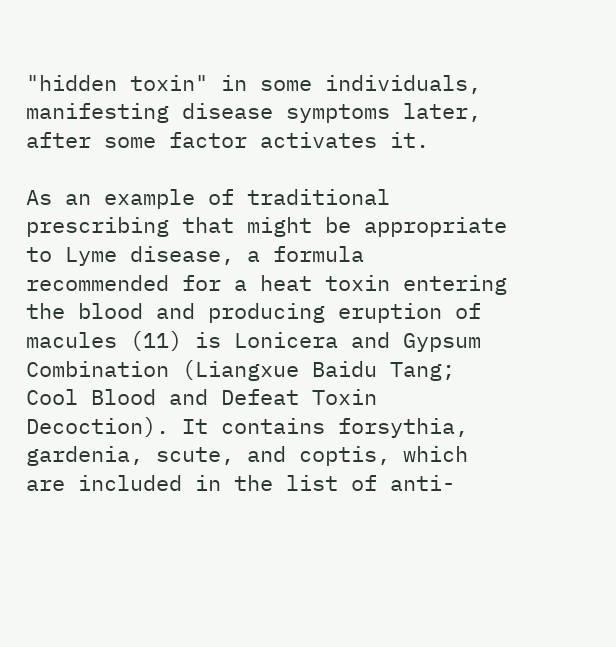"hidden toxin" in some individuals, manifesting disease symptoms later, after some factor activates it.

As an example of traditional prescribing that might be appropriate to Lyme disease, a formula recommended for a heat toxin entering the blood and producing eruption of macules (11) is Lonicera and Gypsum Combination (Liangxue Baidu Tang; Cool Blood and Defeat Toxin Decoction). It contains forsythia, gardenia, scute, and coptis, which are included in the list of anti-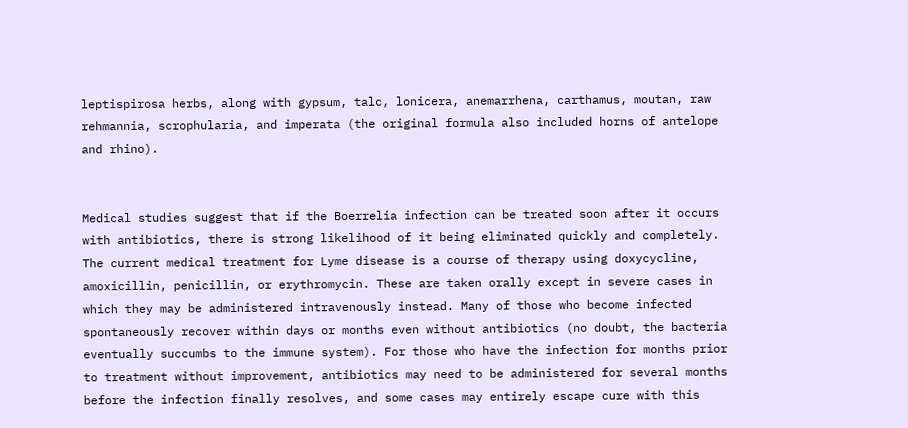leptispirosa herbs, along with gypsum, talc, lonicera, anemarrhena, carthamus, moutan, raw rehmannia, scrophularia, and imperata (the original formula also included horns of antelope and rhino).


Medical studies suggest that if the Boerrelia infection can be treated soon after it occurs with antibiotics, there is strong likelihood of it being eliminated quickly and completely. The current medical treatment for Lyme disease is a course of therapy using doxycycline, amoxicillin, penicillin, or erythromycin. These are taken orally except in severe cases in which they may be administered intravenously instead. Many of those who become infected spontaneously recover within days or months even without antibiotics (no doubt, the bacteria eventually succumbs to the immune system). For those who have the infection for months prior to treatment without improvement, antibiotics may need to be administered for several months before the infection finally resolves, and some cases may entirely escape cure with this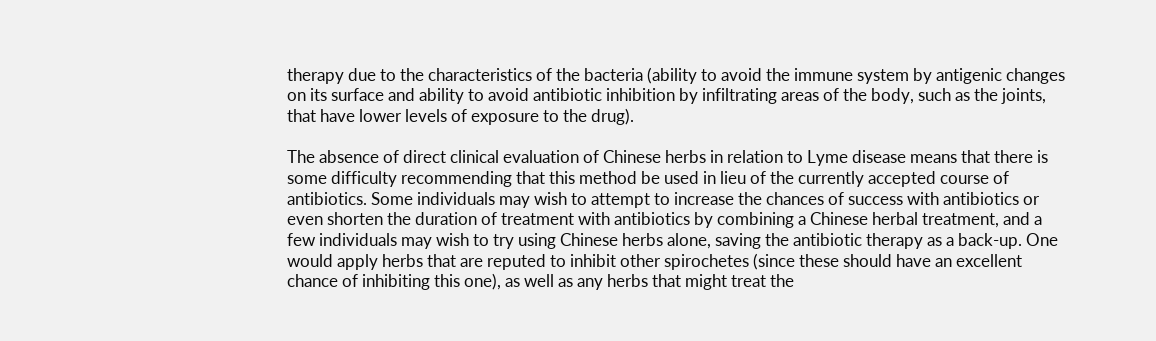therapy due to the characteristics of the bacteria (ability to avoid the immune system by antigenic changes on its surface and ability to avoid antibiotic inhibition by infiltrating areas of the body, such as the joints, that have lower levels of exposure to the drug).

The absence of direct clinical evaluation of Chinese herbs in relation to Lyme disease means that there is some difficulty recommending that this method be used in lieu of the currently accepted course of antibiotics. Some individuals may wish to attempt to increase the chances of success with antibiotics or even shorten the duration of treatment with antibiotics by combining a Chinese herbal treatment, and a few individuals may wish to try using Chinese herbs alone, saving the antibiotic therapy as a back-up. One would apply herbs that are reputed to inhibit other spirochetes (since these should have an excellent chance of inhibiting this one), as well as any herbs that might treat the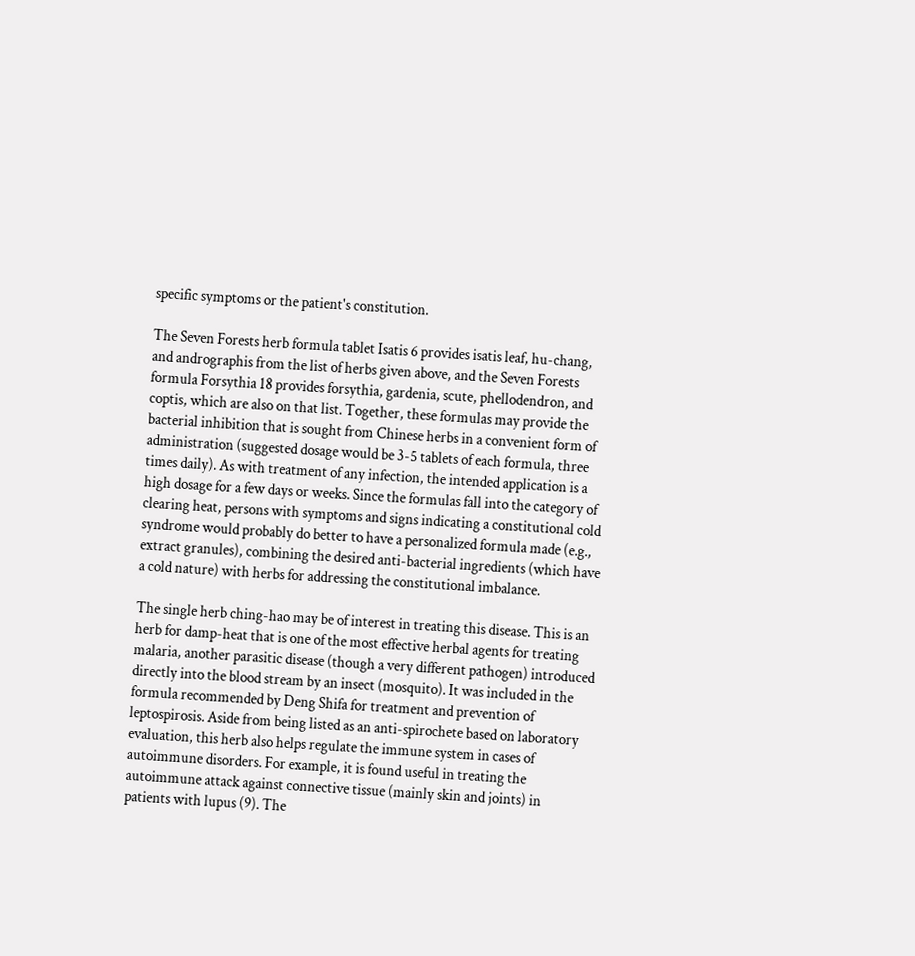specific symptoms or the patient's constitution.

The Seven Forests herb formula tablet Isatis 6 provides isatis leaf, hu-chang, and andrographis from the list of herbs given above, and the Seven Forests formula Forsythia 18 provides forsythia, gardenia, scute, phellodendron, and coptis, which are also on that list. Together, these formulas may provide the bacterial inhibition that is sought from Chinese herbs in a convenient form of administration (suggested dosage would be 3-5 tablets of each formula, three times daily). As with treatment of any infection, the intended application is a high dosage for a few days or weeks. Since the formulas fall into the category of clearing heat, persons with symptoms and signs indicating a constitutional cold syndrome would probably do better to have a personalized formula made (e.g., extract granules), combining the desired anti-bacterial ingredients (which have a cold nature) with herbs for addressing the constitutional imbalance.

The single herb ching-hao may be of interest in treating this disease. This is an herb for damp-heat that is one of the most effective herbal agents for treating malaria, another parasitic disease (though a very different pathogen) introduced directly into the blood stream by an insect (mosquito). It was included in the formula recommended by Deng Shifa for treatment and prevention of leptospirosis. Aside from being listed as an anti-spirochete based on laboratory evaluation, this herb also helps regulate the immune system in cases of autoimmune disorders. For example, it is found useful in treating the autoimmune attack against connective tissue (mainly skin and joints) in patients with lupus (9). The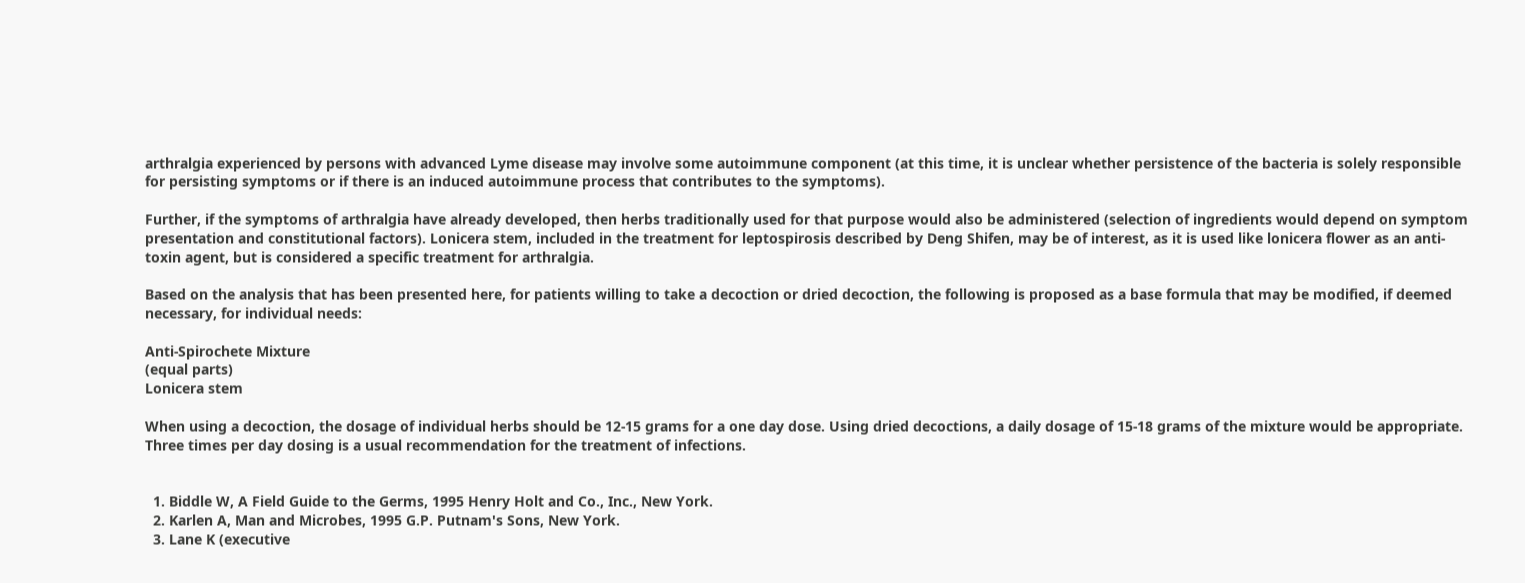arthralgia experienced by persons with advanced Lyme disease may involve some autoimmune component (at this time, it is unclear whether persistence of the bacteria is solely responsible for persisting symptoms or if there is an induced autoimmune process that contributes to the symptoms).

Further, if the symptoms of arthralgia have already developed, then herbs traditionally used for that purpose would also be administered (selection of ingredients would depend on symptom presentation and constitutional factors). Lonicera stem, included in the treatment for leptospirosis described by Deng Shifen, may be of interest, as it is used like lonicera flower as an anti-toxin agent, but is considered a specific treatment for arthralgia.

Based on the analysis that has been presented here, for patients willing to take a decoction or dried decoction, the following is proposed as a base formula that may be modified, if deemed necessary, for individual needs:

Anti-Spirochete Mixture
(equal parts)
Lonicera stem

When using a decoction, the dosage of individual herbs should be 12-15 grams for a one day dose. Using dried decoctions, a daily dosage of 15-18 grams of the mixture would be appropriate. Three times per day dosing is a usual recommendation for the treatment of infections.


  1. Biddle W, A Field Guide to the Germs, 1995 Henry Holt and Co., Inc., New York.
  2. Karlen A, Man and Microbes, 1995 G.P. Putnam's Sons, New York.
  3. Lane K (executive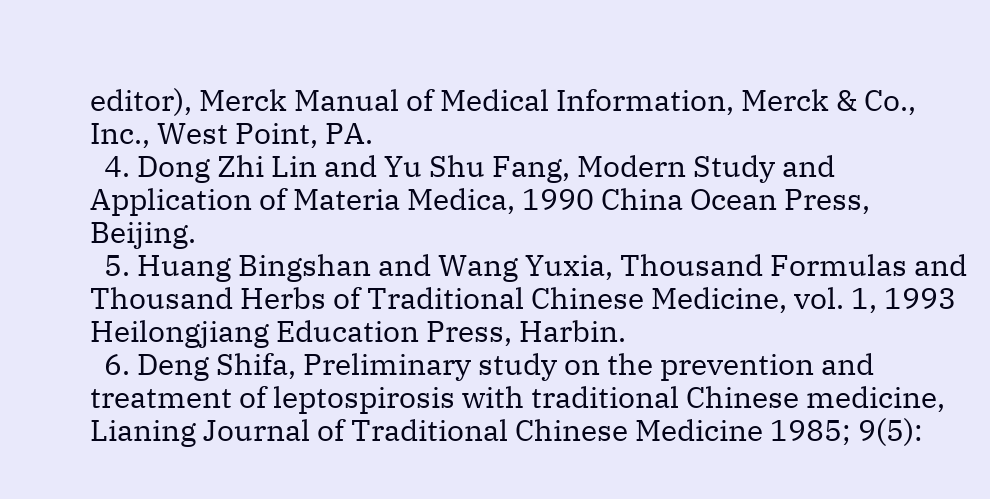editor), Merck Manual of Medical Information, Merck & Co., Inc., West Point, PA.
  4. Dong Zhi Lin and Yu Shu Fang, Modern Study and Application of Materia Medica, 1990 China Ocean Press, Beijing.
  5. Huang Bingshan and Wang Yuxia, Thousand Formulas and Thousand Herbs of Traditional Chinese Medicine, vol. 1, 1993 Heilongjiang Education Press, Harbin.
  6. Deng Shifa, Preliminary study on the prevention and treatment of leptospirosis with traditional Chinese medicine, Lianing Journal of Traditional Chinese Medicine 1985; 9(5):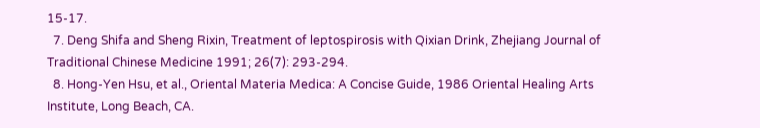15-17.
  7. Deng Shifa and Sheng Rixin, Treatment of leptospirosis with Qixian Drink, Zhejiang Journal of Traditional Chinese Medicine 1991; 26(7): 293-294.
  8. Hong-Yen Hsu, et al., Oriental Materia Medica: A Concise Guide, 1986 Oriental Healing Arts Institute, Long Beach, CA.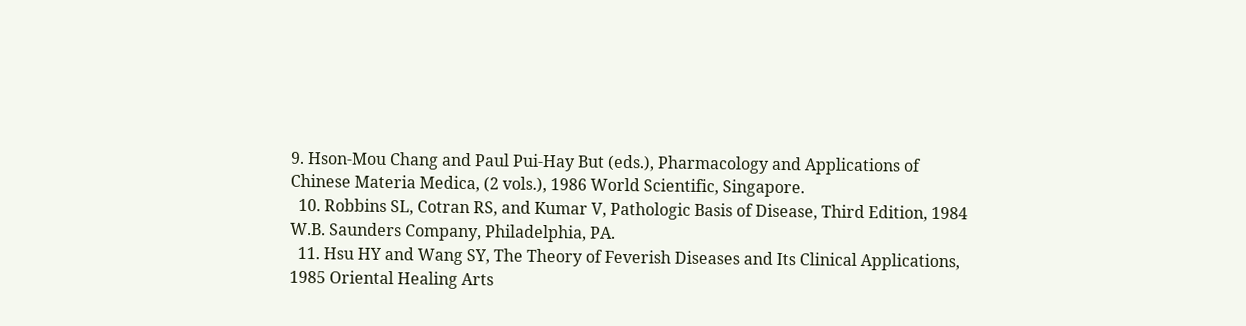9. Hson-Mou Chang and Paul Pui-Hay But (eds.), Pharmacology and Applications of Chinese Materia Medica, (2 vols.), 1986 World Scientific, Singapore.
  10. Robbins SL, Cotran RS, and Kumar V, Pathologic Basis of Disease, Third Edition, 1984 W.B. Saunders Company, Philadelphia, PA.
  11. Hsu HY and Wang SY, The Theory of Feverish Diseases and Its Clinical Applications, 1985 Oriental Healing Arts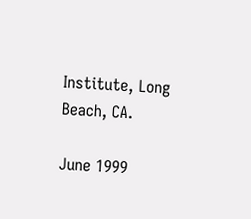Institute, Long Beach, CA.

June 1999